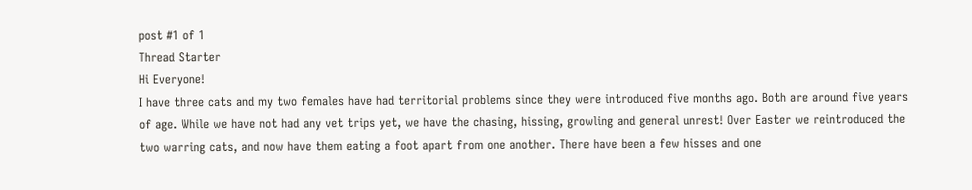post #1 of 1
Thread Starter
Hi Everyone!
I have three cats and my two females have had territorial problems since they were introduced five months ago. Both are around five years of age. While we have not had any vet trips yet, we have the chasing, hissing, growling and general unrest! Over Easter we reintroduced the two warring cats, and now have them eating a foot apart from one another. There have been a few hisses and one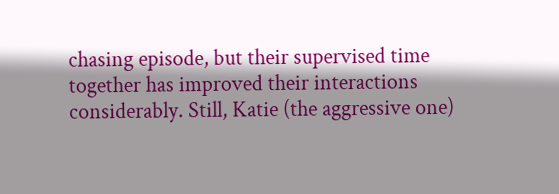chasing episode, but their supervised time together has improved their interactions considerably. Still, Katie (the aggressive one)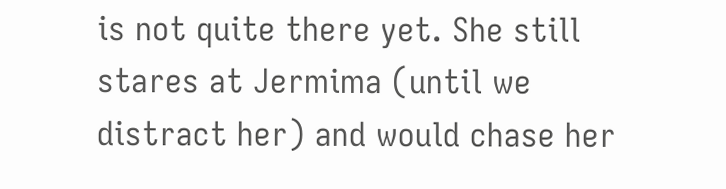is not quite there yet. She still stares at Jermima (until we distract her) and would chase her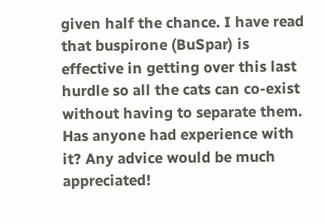given half the chance. I have read that buspirone (BuSpar) is effective in getting over this last hurdle so all the cats can co-exist without having to separate them. Has anyone had experience with it? Any advice would be much appreciated!